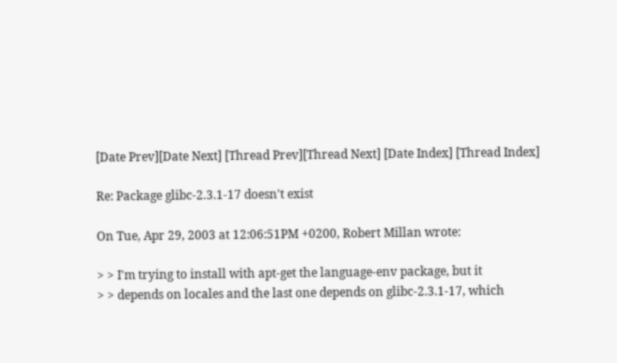[Date Prev][Date Next] [Thread Prev][Thread Next] [Date Index] [Thread Index]

Re: Package glibc-2.3.1-17 doesn't exist

On Tue, Apr 29, 2003 at 12:06:51PM +0200, Robert Millan wrote:

> > I'm trying to install with apt-get the language-env package, but it
> > depends on locales and the last one depends on glibc-2.3.1-17, which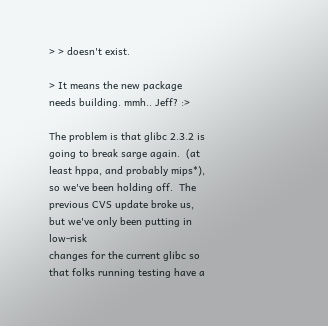> > doesn't exist.

> It means the new package needs building. mmh.. Jeff? :>

The problem is that glibc 2.3.2 is going to break sarge again.  (at
least hppa, and probably mips*), so we've been holding off.  The
previous CVS update broke us, but we've only been putting in low-risk
changes for the current glibc so that folks running testing have a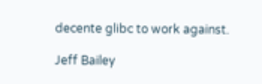decente glibc to work against.

Jeff Bailey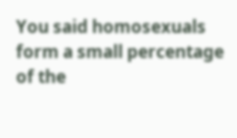You said homosexuals form a small percentage of the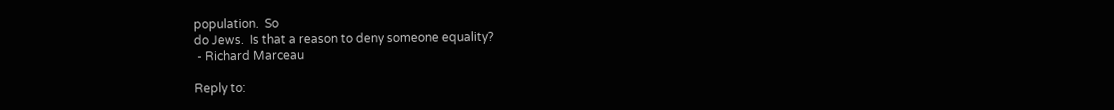population.  So
do Jews.  Is that a reason to deny someone equality?
 - Richard Marceau

Reply to: